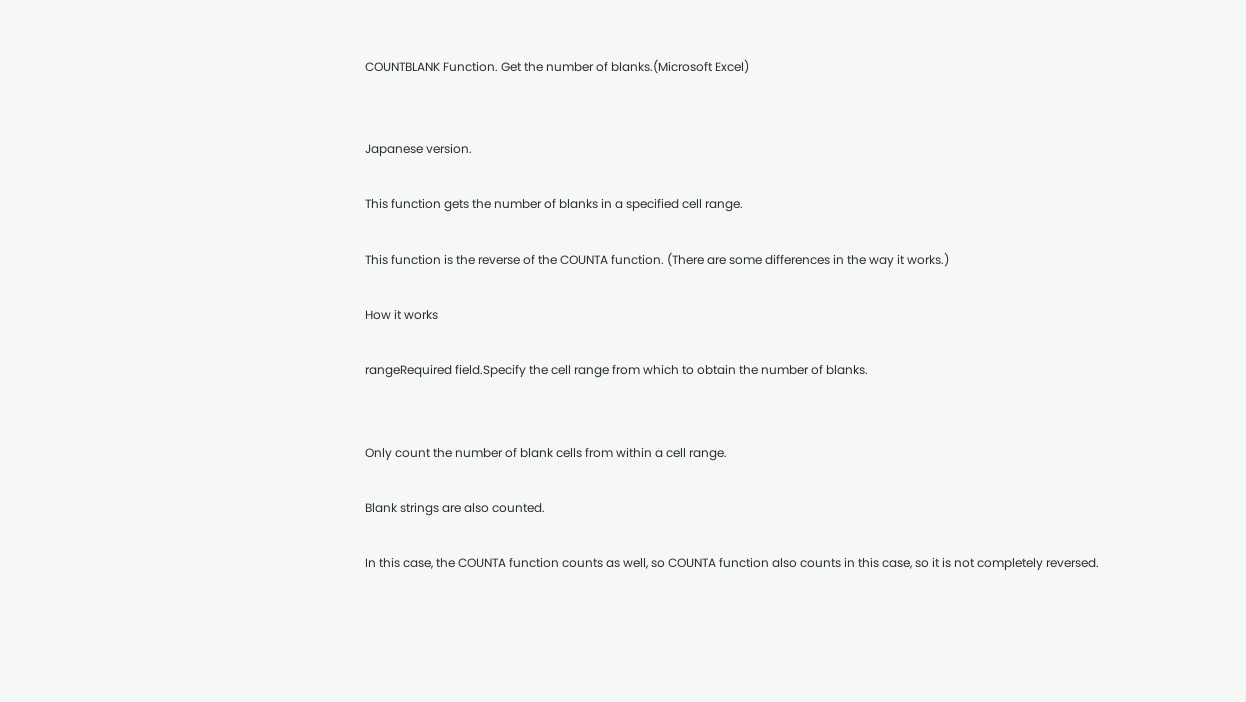COUNTBLANK Function. Get the number of blanks.(Microsoft Excel)


Japanese version.

This function gets the number of blanks in a specified cell range.

This function is the reverse of the COUNTA function. (There are some differences in the way it works.)

How it works

rangeRequired field.Specify the cell range from which to obtain the number of blanks.


Only count the number of blank cells from within a cell range.

Blank strings are also counted.

In this case, the COUNTA function counts as well, so COUNTA function also counts in this case, so it is not completely reversed.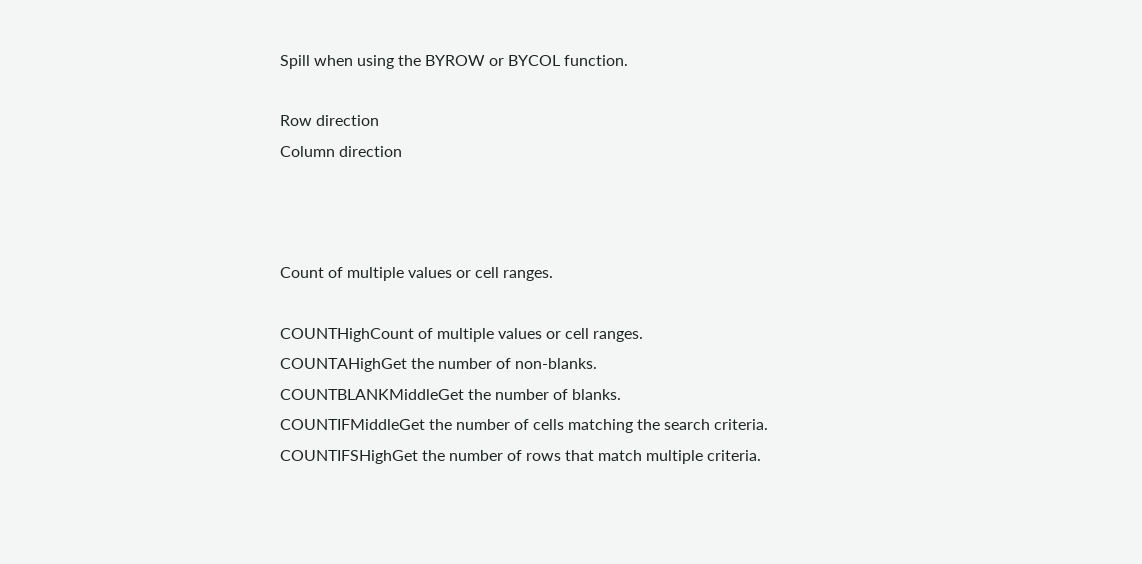Spill when using the BYROW or BYCOL function.

Row direction
Column direction



Count of multiple values or cell ranges.

COUNTHighCount of multiple values or cell ranges.
COUNTAHighGet the number of non-blanks.
COUNTBLANKMiddleGet the number of blanks.
COUNTIFMiddleGet the number of cells matching the search criteria.
COUNTIFSHighGet the number of rows that match multiple criteria.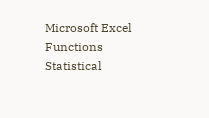Microsoft Excel Functions Statistical